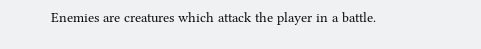Enemies are creatures which attack the player in a battle.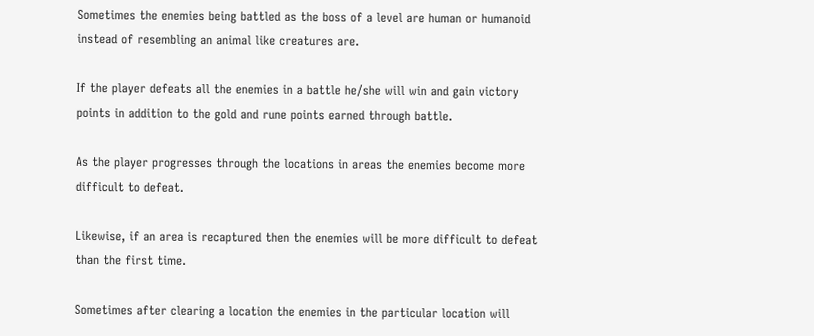Sometimes the enemies being battled as the boss of a level are human or humanoid instead of resembling an animal like creatures are.

If the player defeats all the enemies in a battle he/she will win and gain victory points in addition to the gold and rune points earned through battle.

As the player progresses through the locations in areas the enemies become more difficult to defeat.

Likewise, if an area is recaptured then the enemies will be more difficult to defeat than the first time.

Sometimes after clearing a location the enemies in the particular location will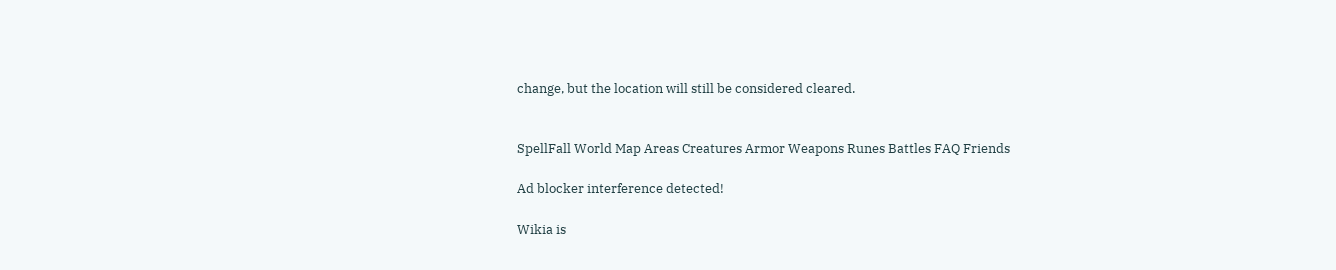change, but the location will still be considered cleared.


SpellFall World Map Areas Creatures Armor Weapons Runes Battles FAQ Friends

Ad blocker interference detected!

Wikia is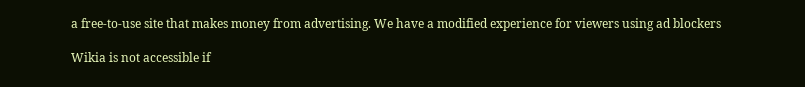a free-to-use site that makes money from advertising. We have a modified experience for viewers using ad blockers

Wikia is not accessible if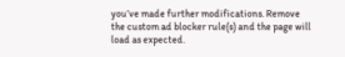you’ve made further modifications. Remove the custom ad blocker rule(s) and the page will load as expected.